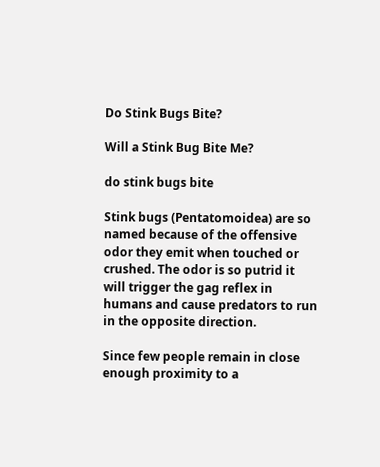Do Stink Bugs Bite?

Will a Stink Bug Bite Me?

do stink bugs bite

Stink bugs (Pentatomoidea) are so named because of the offensive odor they emit when touched or crushed. The odor is so putrid it will trigger the gag reflex in humans and cause predators to run in the opposite direction.

Since few people remain in close enough proximity to a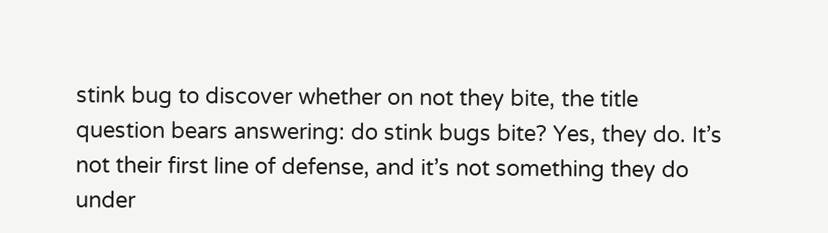stink bug to discover whether on not they bite, the title question bears answering: do stink bugs bite? Yes, they do. It’s not their first line of defense, and it’s not something they do under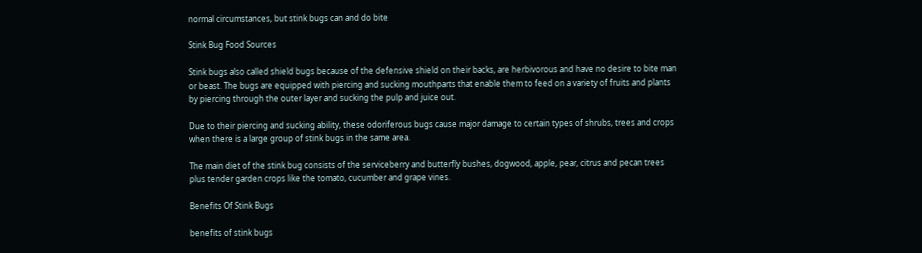normal circumstances, but stink bugs can and do bite

Stink Bug Food Sources

Stink bugs also called shield bugs because of the defensive shield on their backs, are herbivorous and have no desire to bite man or beast. The bugs are equipped with piercing and sucking mouthparts that enable them to feed on a variety of fruits and plants by piercing through the outer layer and sucking the pulp and juice out.

Due to their piercing and sucking ability, these odoriferous bugs cause major damage to certain types of shrubs, trees and crops when there is a large group of stink bugs in the same area.

The main diet of the stink bug consists of the serviceberry and butterfly bushes, dogwood, apple, pear, citrus and pecan trees plus tender garden crops like the tomato, cucumber and grape vines.

Benefits Of Stink Bugs

benefits of stink bugs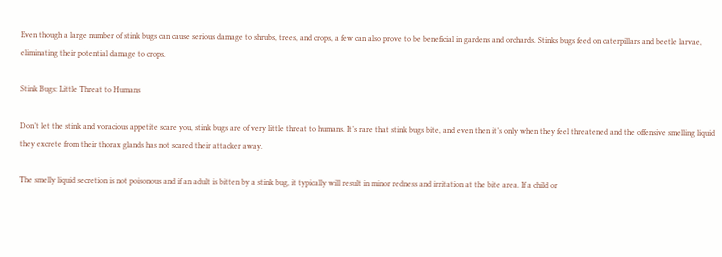Even though a large number of stink bugs can cause serious damage to shrubs, trees, and crops, a few can also prove to be beneficial in gardens and orchards. Stinks bugs feed on caterpillars and beetle larvae, eliminating their potential damage to crops.

Stink Bugs: Little Threat to Humans

Don’t let the stink and voracious appetite scare you, stink bugs are of very little threat to humans. It’s rare that stink bugs bite, and even then it’s only when they feel threatened and the offensive smelling liquid they excrete from their thorax glands has not scared their attacker away.

The smelly liquid secretion is not poisonous and if an adult is bitten by a stink bug, it typically will result in minor redness and irritation at the bite area. If a child or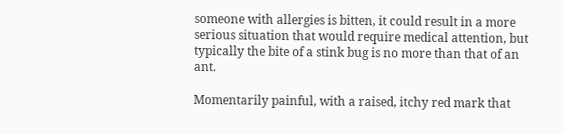someone with allergies is bitten, it could result in a more serious situation that would require medical attention, but typically the bite of a stink bug is no more than that of an ant.

Momentarily painful, with a raised, itchy red mark that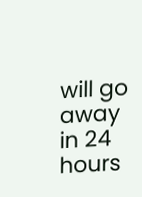will go away in 24 hours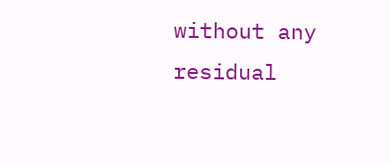without any residual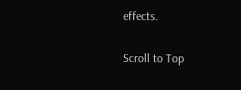effects.

Scroll to Top